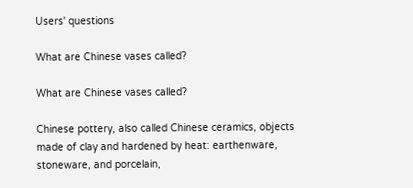Users' questions

What are Chinese vases called?

What are Chinese vases called?

Chinese pottery, also called Chinese ceramics, objects made of clay and hardened by heat: earthenware, stoneware, and porcelain,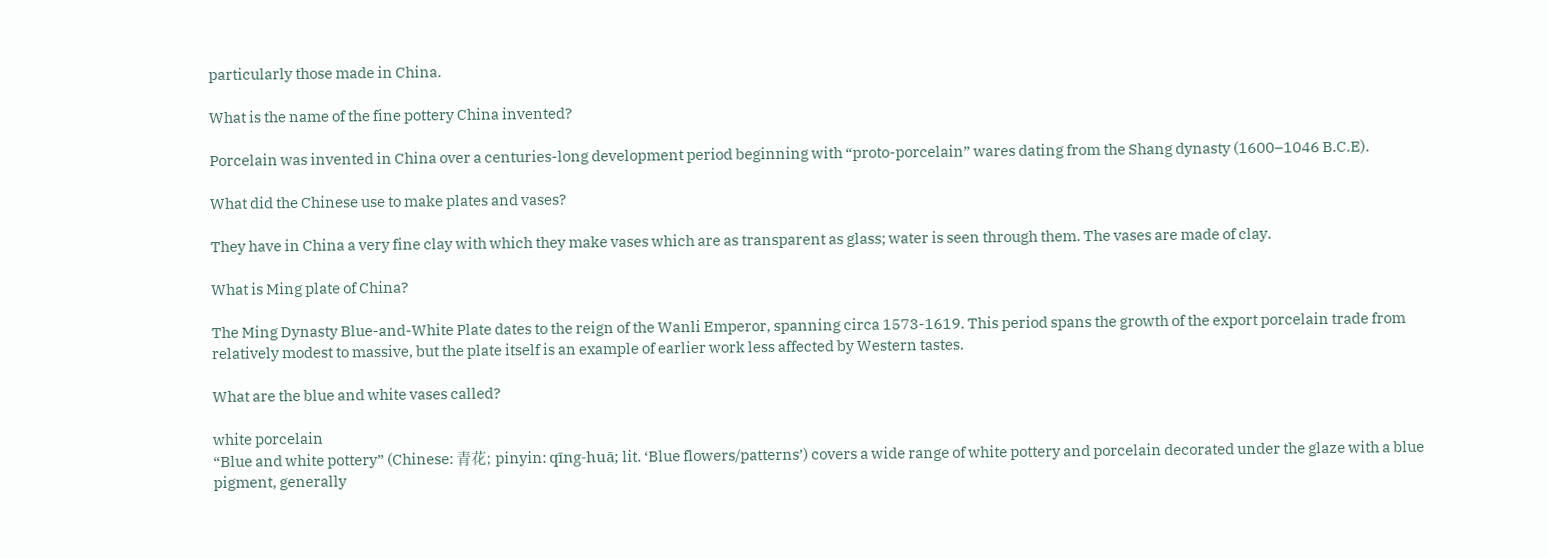particularly those made in China.

What is the name of the fine pottery China invented?

Porcelain was invented in China over a centuries-long development period beginning with “proto-porcelain” wares dating from the Shang dynasty (1600–1046 B.C.E).

What did the Chinese use to make plates and vases?

They have in China a very fine clay with which they make vases which are as transparent as glass; water is seen through them. The vases are made of clay.

What is Ming plate of China?

The Ming Dynasty Blue-and-White Plate dates to the reign of the Wanli Emperor, spanning circa 1573-1619. This period spans the growth of the export porcelain trade from relatively modest to massive, but the plate itself is an example of earlier work less affected by Western tastes.

What are the blue and white vases called?

white porcelain
“Blue and white pottery” (Chinese: 青花; pinyin: qīng-huā; lit. ‘Blue flowers/patterns’) covers a wide range of white pottery and porcelain decorated under the glaze with a blue pigment, generally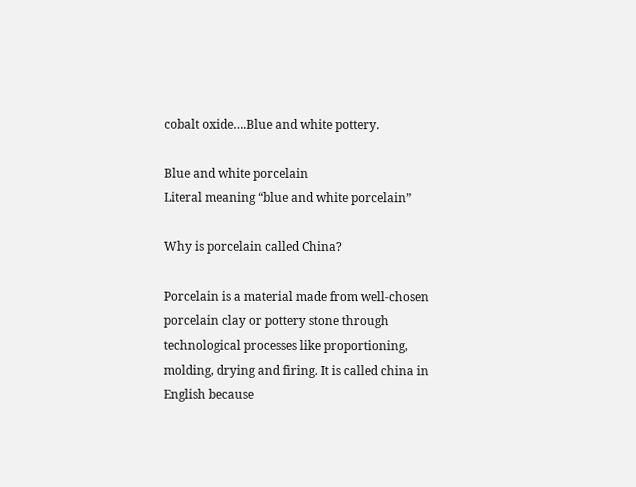cobalt oxide….Blue and white pottery.

Blue and white porcelain
Literal meaning “blue and white porcelain”

Why is porcelain called China?

Porcelain is a material made from well-chosen porcelain clay or pottery stone through technological processes like proportioning, molding, drying and firing. It is called china in English because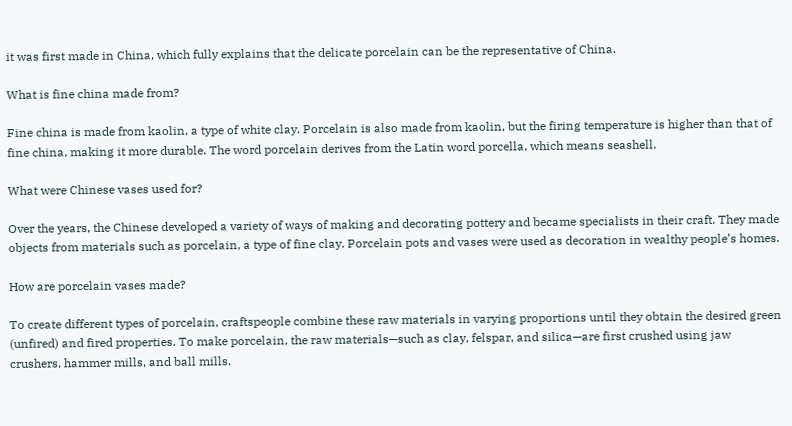it was first made in China, which fully explains that the delicate porcelain can be the representative of China.

What is fine china made from?

Fine china is made from kaolin, a type of white clay. Porcelain is also made from kaolin, but the firing temperature is higher than that of fine china, making it more durable. The word porcelain derives from the Latin word porcella, which means seashell.

What were Chinese vases used for?

Over the years, the Chinese developed a variety of ways of making and decorating pottery and became specialists in their craft. They made objects from materials such as porcelain, a type of fine clay. Porcelain pots and vases were used as decoration in wealthy people’s homes.

How are porcelain vases made?

To create different types of porcelain, craftspeople combine these raw materials in varying proportions until they obtain the desired green (unfired) and fired properties. To make porcelain, the raw materials—such as clay, felspar, and silica—are first crushed using jaw crushers, hammer mills, and ball mills.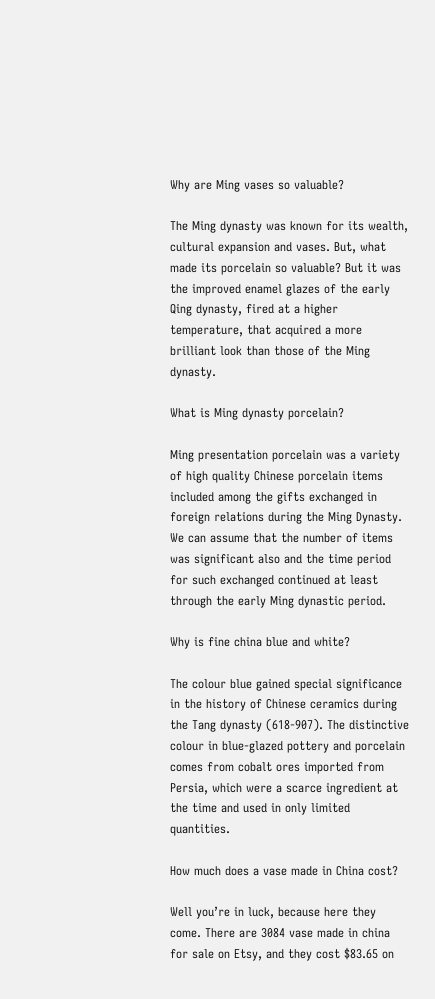Why are Ming vases so valuable?

The Ming dynasty was known for its wealth, cultural expansion and vases. But, what made its porcelain so valuable? But it was the improved enamel glazes of the early Qing dynasty, fired at a higher temperature, that acquired a more brilliant look than those of the Ming dynasty.

What is Ming dynasty porcelain?

Ming presentation porcelain was a variety of high quality Chinese porcelain items included among the gifts exchanged in foreign relations during the Ming Dynasty. We can assume that the number of items was significant also and the time period for such exchanged continued at least through the early Ming dynastic period.

Why is fine china blue and white?

The colour blue gained special significance in the history of Chinese ceramics during the Tang dynasty (618-907). The distinctive colour in blue-glazed pottery and porcelain comes from cobalt ores imported from Persia, which were a scarce ingredient at the time and used in only limited quantities.

How much does a vase made in China cost?

Well you’re in luck, because here they come. There are 3084 vase made in china for sale on Etsy, and they cost $83.65 on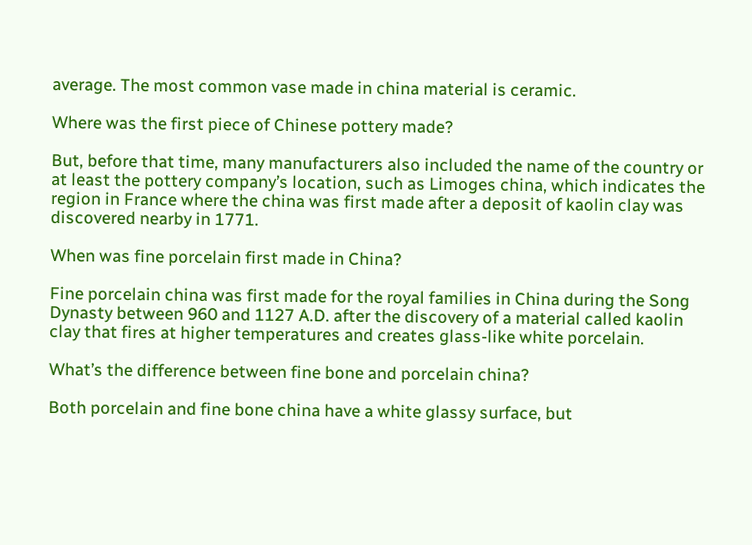average. The most common vase made in china material is ceramic.

Where was the first piece of Chinese pottery made?

But, before that time, many manufacturers also included the name of the country or at least the pottery company’s location, such as Limoges china, which indicates the region in France where the china was first made after a deposit of kaolin clay was discovered nearby in 1771.

When was fine porcelain first made in China?

Fine porcelain china was first made for the royal families in China during the Song Dynasty between 960 and 1127 A.D. after the discovery of a material called kaolin clay that fires at higher temperatures and creates glass-like white porcelain.

What’s the difference between fine bone and porcelain china?

Both porcelain and fine bone china have a white glassy surface, but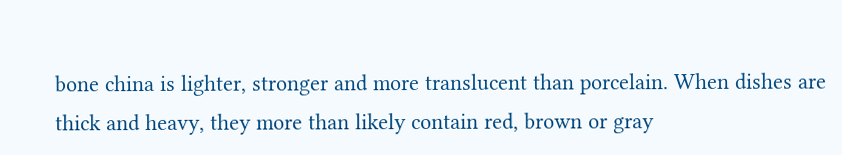bone china is lighter, stronger and more translucent than porcelain. When dishes are thick and heavy, they more than likely contain red, brown or gray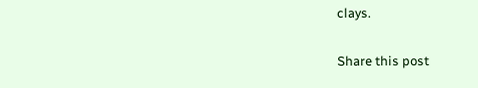clays.

Share this post